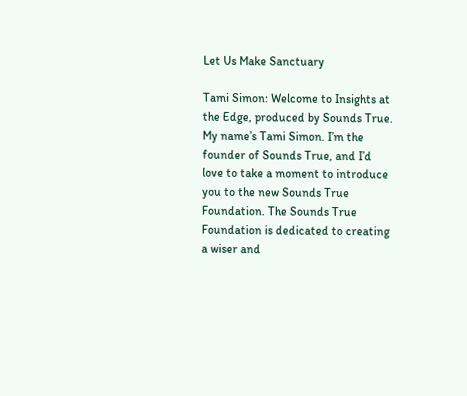Let Us Make Sanctuary

Tami Simon: Welcome to Insights at the Edge, produced by Sounds True. My name’s Tami Simon. I’m the founder of Sounds True, and I’d love to take a moment to introduce you to the new Sounds True Foundation. The Sounds True Foundation is dedicated to creating a wiser and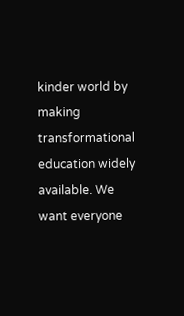kinder world by making transformational education widely available. We want everyone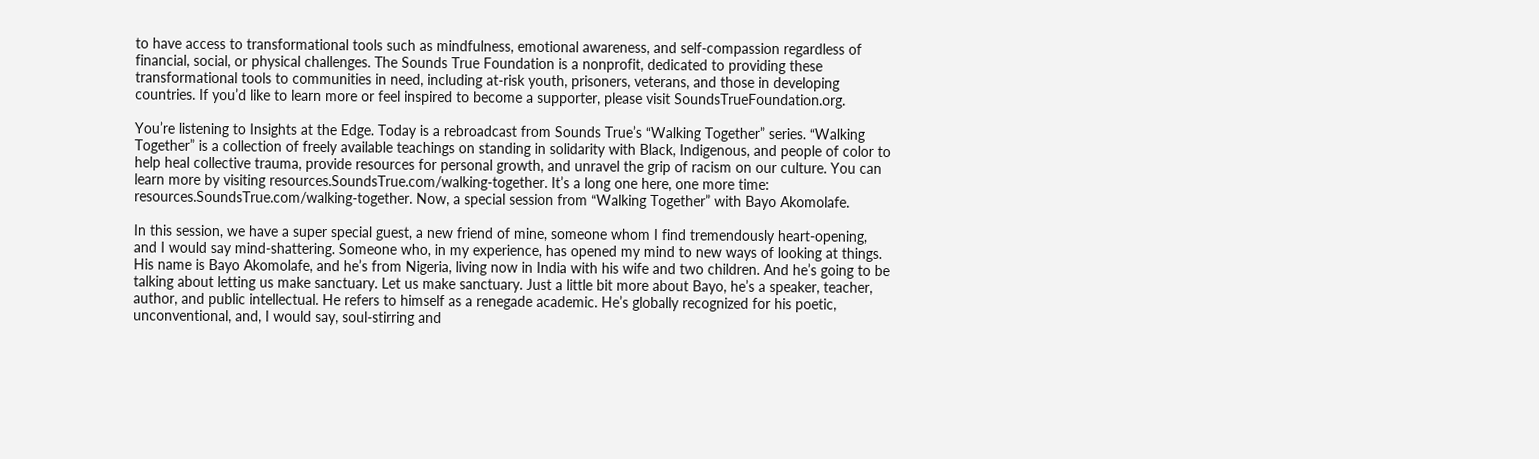to have access to transformational tools such as mindfulness, emotional awareness, and self-compassion regardless of financial, social, or physical challenges. The Sounds True Foundation is a nonprofit, dedicated to providing these transformational tools to communities in need, including at-risk youth, prisoners, veterans, and those in developing countries. If you’d like to learn more or feel inspired to become a supporter, please visit SoundsTrueFoundation.org.

You’re listening to Insights at the Edge. Today is a rebroadcast from Sounds True’s “Walking Together” series. “Walking Together” is a collection of freely available teachings on standing in solidarity with Black, Indigenous, and people of color to help heal collective trauma, provide resources for personal growth, and unravel the grip of racism on our culture. You can learn more by visiting resources.SoundsTrue.com/walking-together. It’s a long one here, one more time: resources.SoundsTrue.com/walking-together. Now, a special session from “Walking Together” with Bayo Akomolafe.

In this session, we have a super special guest, a new friend of mine, someone whom I find tremendously heart-opening, and I would say mind-shattering. Someone who, in my experience, has opened my mind to new ways of looking at things. His name is Bayo Akomolafe, and he’s from Nigeria, living now in India with his wife and two children. And he’s going to be talking about letting us make sanctuary. Let us make sanctuary. Just a little bit more about Bayo, he’s a speaker, teacher, author, and public intellectual. He refers to himself as a renegade academic. He’s globally recognized for his poetic, unconventional, and, I would say, soul-stirring and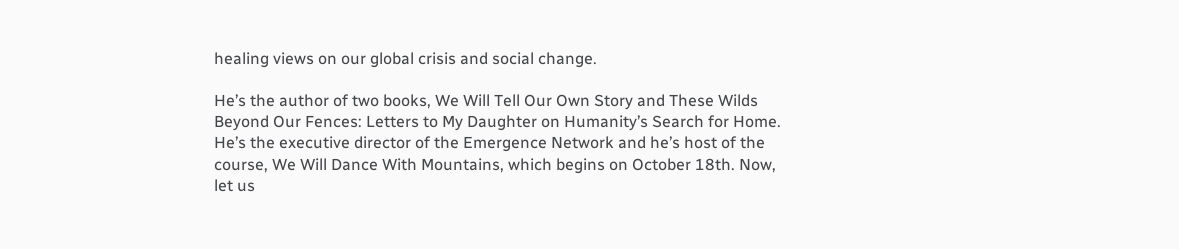healing views on our global crisis and social change.

He’s the author of two books, We Will Tell Our Own Story and These Wilds Beyond Our Fences: Letters to My Daughter on Humanity’s Search for Home. He’s the executive director of the Emergence Network and he’s host of the course, We Will Dance With Mountains, which begins on October 18th. Now, let us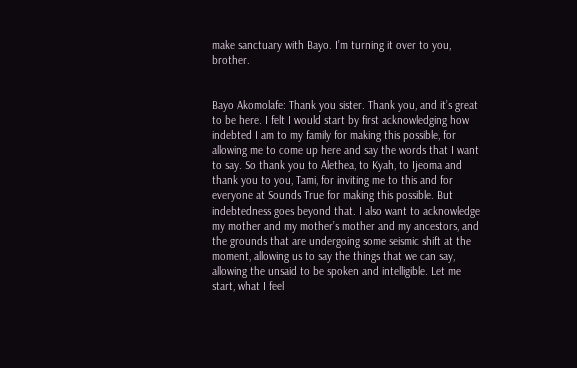make sanctuary with Bayo. I’m turning it over to you, brother.


Bayo Akomolafe: Thank you sister. Thank you, and it’s great to be here. I felt I would start by first acknowledging how indebted I am to my family for making this possible, for allowing me to come up here and say the words that I want to say. So thank you to Alethea, to Kyah, to Ijeoma and thank you to you, Tami, for inviting me to this and for everyone at Sounds True for making this possible. But indebtedness goes beyond that. I also want to acknowledge my mother and my mother’s mother and my ancestors, and the grounds that are undergoing some seismic shift at the moment, allowing us to say the things that we can say, allowing the unsaid to be spoken and intelligible. Let me start, what I feel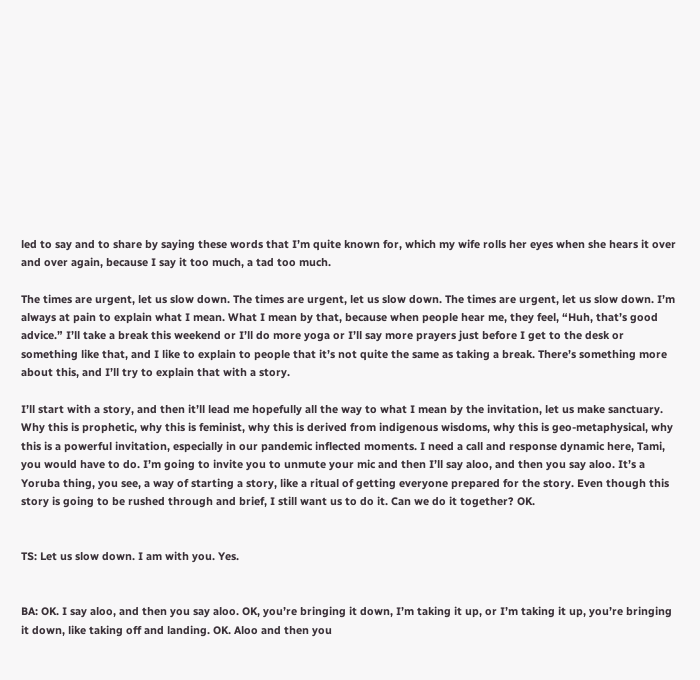led to say and to share by saying these words that I’m quite known for, which my wife rolls her eyes when she hears it over and over again, because I say it too much, a tad too much.

The times are urgent, let us slow down. The times are urgent, let us slow down. The times are urgent, let us slow down. I’m always at pain to explain what I mean. What I mean by that, because when people hear me, they feel, “Huh, that’s good advice.” I’ll take a break this weekend or I’ll do more yoga or I’ll say more prayers just before I get to the desk or something like that, and I like to explain to people that it’s not quite the same as taking a break. There’s something more about this, and I’ll try to explain that with a story.

I’ll start with a story, and then it’ll lead me hopefully all the way to what I mean by the invitation, let us make sanctuary. Why this is prophetic, why this is feminist, why this is derived from indigenous wisdoms, why this is geo-metaphysical, why this is a powerful invitation, especially in our pandemic inflected moments. I need a call and response dynamic here, Tami, you would have to do. I’m going to invite you to unmute your mic and then I’ll say aloo, and then you say aloo. It’s a Yoruba thing, you see, a way of starting a story, like a ritual of getting everyone prepared for the story. Even though this story is going to be rushed through and brief, I still want us to do it. Can we do it together? OK.


TS: Let us slow down. I am with you. Yes.


BA: OK. I say aloo, and then you say aloo. OK, you’re bringing it down, I’m taking it up, or I’m taking it up, you’re bringing it down, like taking off and landing. OK. Aloo and then you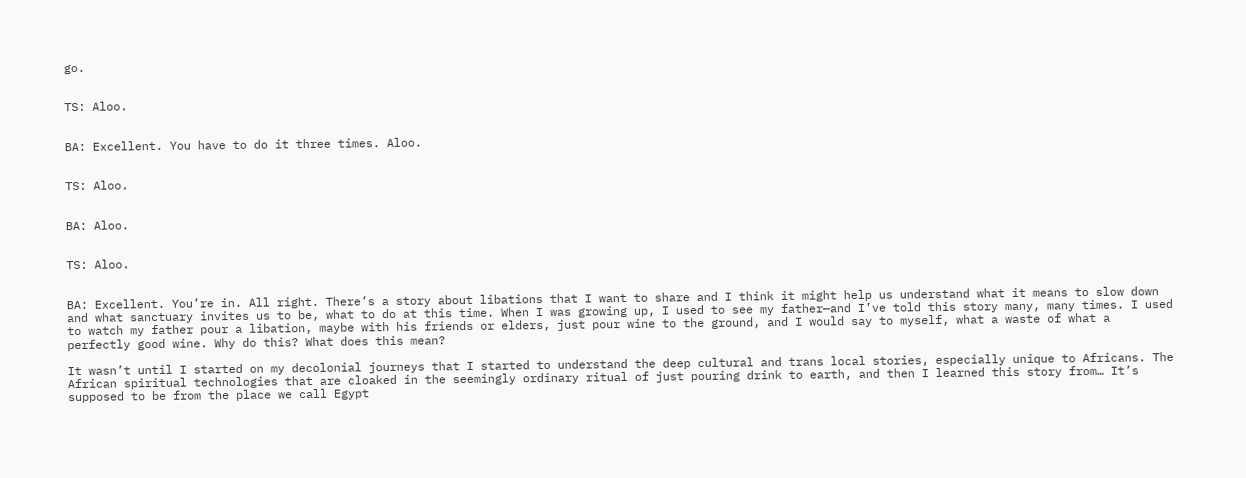go.


TS: Aloo.


BA: Excellent. You have to do it three times. Aloo.


TS: Aloo.


BA: Aloo.


TS: Aloo.


BA: Excellent. You’re in. All right. There’s a story about libations that I want to share and I think it might help us understand what it means to slow down and what sanctuary invites us to be, what to do at this time. When I was growing up, I used to see my father—and I’ve told this story many, many times. I used to watch my father pour a libation, maybe with his friends or elders, just pour wine to the ground, and I would say to myself, what a waste of what a perfectly good wine. Why do this? What does this mean?

It wasn’t until I started on my decolonial journeys that I started to understand the deep cultural and trans local stories, especially unique to Africans. The African spiritual technologies that are cloaked in the seemingly ordinary ritual of just pouring drink to earth, and then I learned this story from… It’s supposed to be from the place we call Egypt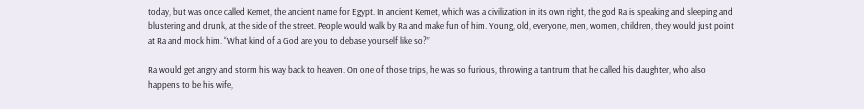today, but was once called Kemet, the ancient name for Egypt. In ancient Kemet, which was a civilization in its own right, the god Ra is speaking and sleeping and blustering and drunk, at the side of the street. People would walk by Ra and make fun of him. Young, old, everyone, men, women, children, they would just point at Ra and mock him. “What kind of a God are you to debase yourself like so?”

Ra would get angry and storm his way back to heaven. On one of those trips, he was so furious, throwing a tantrum that he called his daughter, who also happens to be his wife,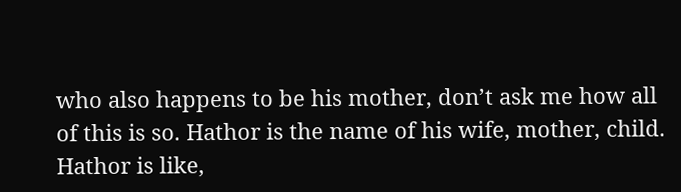who also happens to be his mother, don’t ask me how all of this is so. Hathor is the name of his wife, mother, child. Hathor is like,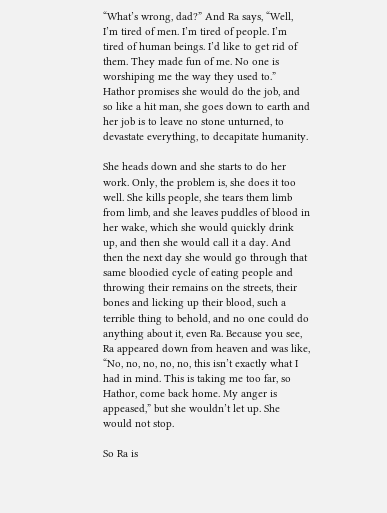“What’s wrong, dad?” And Ra says, “Well, I’m tired of men. I’m tired of people. I’m tired of human beings. I’d like to get rid of them. They made fun of me. No one is worshiping me the way they used to.” Hathor promises she would do the job, and so like a hit man, she goes down to earth and her job is to leave no stone unturned, to devastate everything, to decapitate humanity.

She heads down and she starts to do her work. Only, the problem is, she does it too well. She kills people, she tears them limb from limb, and she leaves puddles of blood in her wake, which she would quickly drink up, and then she would call it a day. And then the next day she would go through that same bloodied cycle of eating people and throwing their remains on the streets, their bones and licking up their blood, such a terrible thing to behold, and no one could do anything about it, even Ra. Because you see, Ra appeared down from heaven and was like, “No, no, no, no, no, this isn’t exactly what I had in mind. This is taking me too far, so Hathor, come back home. My anger is appeased,” but she wouldn’t let up. She would not stop.

So Ra is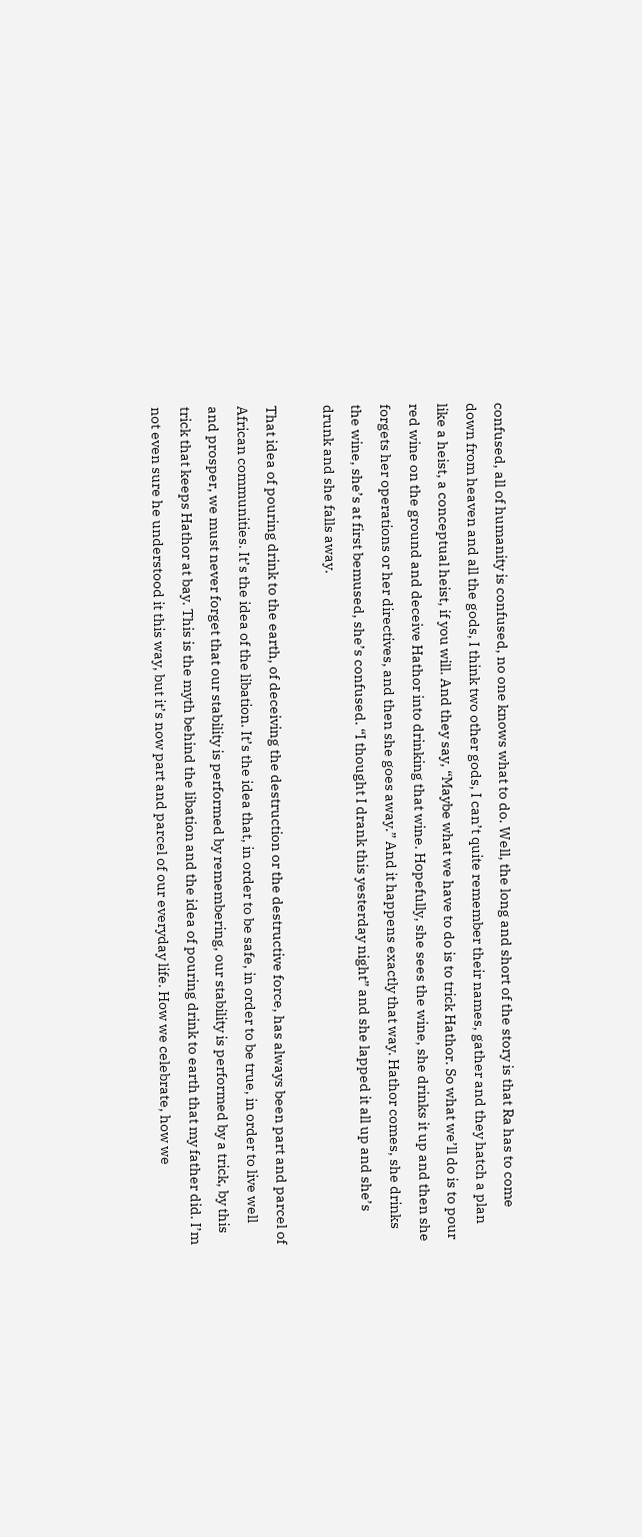confused, all of humanity is confused, no one knows what to do. Well, the long and short of the story is that Ra has to come down from heaven and all the gods, I think two other gods, I can’t quite remember their names, gather and they hatch a plan like a heist, a conceptual heist, if you will. And they say, “Maybe what we have to do is to trick Hathor. So what we’ll do is to pour red wine on the ground and deceive Hathor into drinking that wine. Hopefully, she sees the wine, she drinks it up and then she forgets her operations or her directives, and then she goes away.” And it happens exactly that way. Hathor comes, she drinks the wine, she’s at first bemused, she’s confused. “I thought I drank this yesterday night” and she lapped it all up and she’s drunk and she falls away.

That idea of pouring drink to the earth, of deceiving the destruction or the destructive force, has always been part and parcel of African communities. It’s the idea of the libation. It’s the idea that, in order to be safe, in order to be true, in order to live well and prosper, we must never forget that our stability is performed by remembering, our stability is performed by a trick, by this trick that keeps Hathor at bay. This is the myth behind the libation and the idea of pouring drink to earth that my father did. I’m not even sure he understood it this way, but it’s now part and parcel of our everyday life. How we celebrate, how we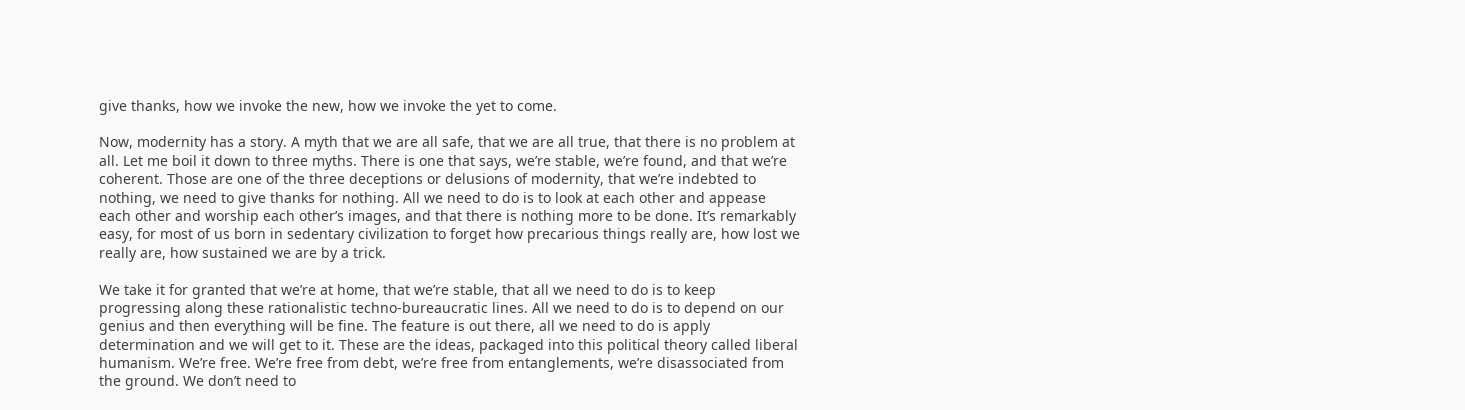give thanks, how we invoke the new, how we invoke the yet to come.

Now, modernity has a story. A myth that we are all safe, that we are all true, that there is no problem at all. Let me boil it down to three myths. There is one that says, we’re stable, we’re found, and that we’re coherent. Those are one of the three deceptions or delusions of modernity, that we’re indebted to nothing, we need to give thanks for nothing. All we need to do is to look at each other and appease each other and worship each other’s images, and that there is nothing more to be done. It’s remarkably easy, for most of us born in sedentary civilization to forget how precarious things really are, how lost we really are, how sustained we are by a trick.

We take it for granted that we’re at home, that we’re stable, that all we need to do is to keep progressing along these rationalistic techno-bureaucratic lines. All we need to do is to depend on our genius and then everything will be fine. The feature is out there, all we need to do is apply determination and we will get to it. These are the ideas, packaged into this political theory called liberal humanism. We’re free. We’re free from debt, we’re free from entanglements, we’re disassociated from the ground. We don’t need to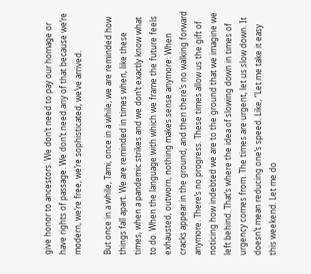give honor to ancestors. We don’t need to pay our homage or have rights of passage. We don’t need any of that because we’re modern, we’re free, we’re sophisticated, we’ve arrived.

But once in a while, Tami, once in a while, we are reminded how things fall apart. We are reminded in times when, like these times, when a pandemic strikes and we don’t exactly know what to do. When the language with which we frame the future feels exhausted, outworn, nothing makes sense anymore. When cracks appear in the ground, and then there’s no walking forward anymore. There’s no progress. These times allow us the gift of noticing how indebted we are to the ground that we imagine we left behind. That’s where the idea of slowing down in times of urgency comes from. The times are urgent, let us slow down. It doesn’t mean reducing one’s speed. Like, “Let me take it easy this weekend. Let me do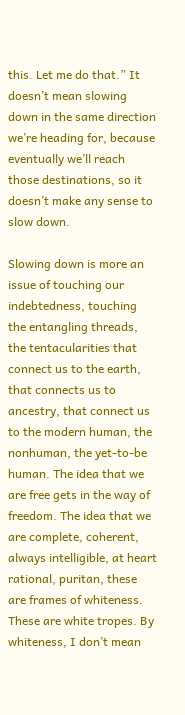this. Let me do that.” It doesn’t mean slowing down in the same direction we’re heading for, because eventually we’ll reach those destinations, so it doesn’t make any sense to slow down.

Slowing down is more an issue of touching our indebtedness, touching the entangling threads, the tentacularities that connect us to the earth, that connects us to ancestry, that connect us to the modern human, the nonhuman, the yet-to-be human. The idea that we are free gets in the way of freedom. The idea that we are complete, coherent, always intelligible, at heart rational, puritan, these are frames of whiteness. These are white tropes. By whiteness, I don’t mean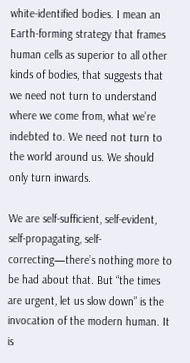white-identified bodies. I mean an Earth-forming strategy that frames human cells as superior to all other kinds of bodies, that suggests that we need not turn to understand where we come from, what we’re indebted to. We need not turn to the world around us. We should only turn inwards.

We are self-sufficient, self-evident, self-propagating, self-correcting—there’s nothing more to be had about that. But “the times are urgent, let us slow down” is the invocation of the modern human. It is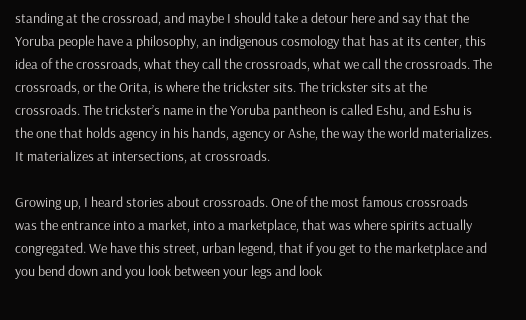standing at the crossroad, and maybe I should take a detour here and say that the Yoruba people have a philosophy, an indigenous cosmology that has at its center, this idea of the crossroads, what they call the crossroads, what we call the crossroads. The crossroads, or the Orita, is where the trickster sits. The trickster sits at the crossroads. The trickster’s name in the Yoruba pantheon is called Eshu, and Eshu is the one that holds agency in his hands, agency or Ashe, the way the world materializes. It materializes at intersections, at crossroads.

Growing up, I heard stories about crossroads. One of the most famous crossroads was the entrance into a market, into a marketplace, that was where spirits actually congregated. We have this street, urban legend, that if you get to the marketplace and you bend down and you look between your legs and look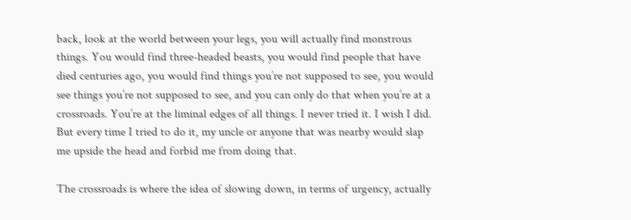back, look at the world between your legs, you will actually find monstrous things. You would find three-headed beasts, you would find people that have died centuries ago, you would find things you’re not supposed to see, you would see things you’re not supposed to see, and you can only do that when you’re at a crossroads. You’re at the liminal edges of all things. I never tried it. I wish I did. But every time I tried to do it, my uncle or anyone that was nearby would slap me upside the head and forbid me from doing that.

The crossroads is where the idea of slowing down, in terms of urgency, actually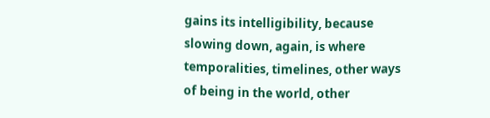gains its intelligibility, because slowing down, again, is where temporalities, timelines, other ways of being in the world, other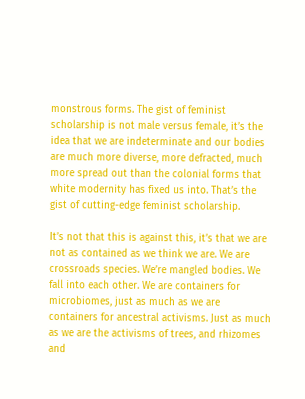monstrous forms. The gist of feminist scholarship is not male versus female, it’s the idea that we are indeterminate and our bodies are much more diverse, more defracted, much more spread out than the colonial forms that white modernity has fixed us into. That’s the gist of cutting-edge feminist scholarship.

It’s not that this is against this, it’s that we are not as contained as we think we are. We are crossroads species. We’re mangled bodies. We fall into each other. We are containers for microbiomes, just as much as we are containers for ancestral activisms. Just as much as we are the activisms of trees, and rhizomes and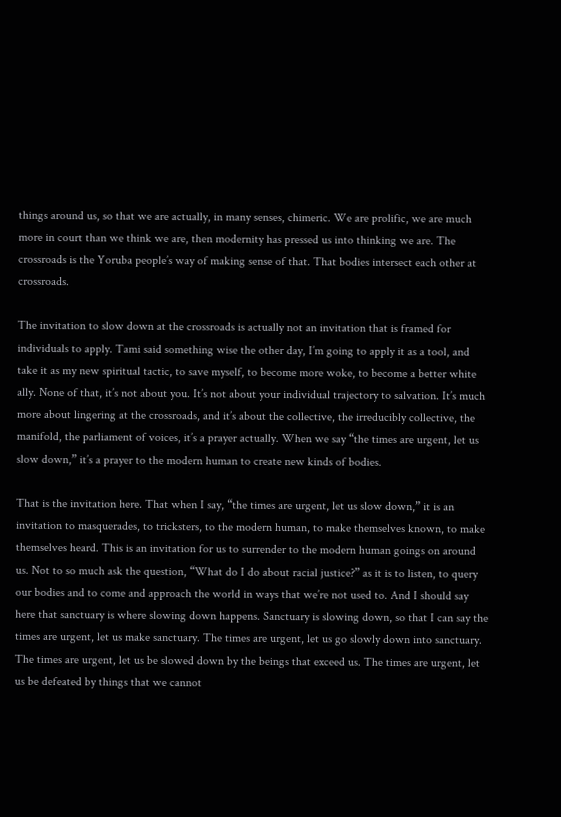things around us, so that we are actually, in many senses, chimeric. We are prolific, we are much more in court than we think we are, then modernity has pressed us into thinking we are. The crossroads is the Yoruba people’s way of making sense of that. That bodies intersect each other at crossroads.

The invitation to slow down at the crossroads is actually not an invitation that is framed for individuals to apply. Tami said something wise the other day, I’m going to apply it as a tool, and take it as my new spiritual tactic, to save myself, to become more woke, to become a better white ally. None of that, it’s not about you. It’s not about your individual trajectory to salvation. It’s much more about lingering at the crossroads, and it’s about the collective, the irreducibly collective, the manifold, the parliament of voices, it’s a prayer actually. When we say “the times are urgent, let us slow down,” it’s a prayer to the modern human to create new kinds of bodies.

That is the invitation here. That when I say, “the times are urgent, let us slow down,” it is an invitation to masquerades, to tricksters, to the modern human, to make themselves known, to make themselves heard. This is an invitation for us to surrender to the modern human goings on around us. Not to so much ask the question, “What do I do about racial justice?” as it is to listen, to query our bodies and to come and approach the world in ways that we’re not used to. And I should say here that sanctuary is where slowing down happens. Sanctuary is slowing down, so that I can say the times are urgent, let us make sanctuary. The times are urgent, let us go slowly down into sanctuary. The times are urgent, let us be slowed down by the beings that exceed us. The times are urgent, let us be defeated by things that we cannot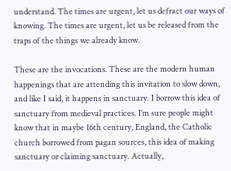understand. The times are urgent, let us defract our ways of knowing. The times are urgent, let us be released from the traps of the things we already know.

These are the invocations. These are the modern human happenings that are attending this invitation to slow down, and like I said, it happens in sanctuary. I borrow this idea of sanctuary from medieval practices. I’m sure people might know that in maybe 16th century, England, the Catholic church borrowed from pagan sources, this idea of making sanctuary or claiming sanctuary. Actually,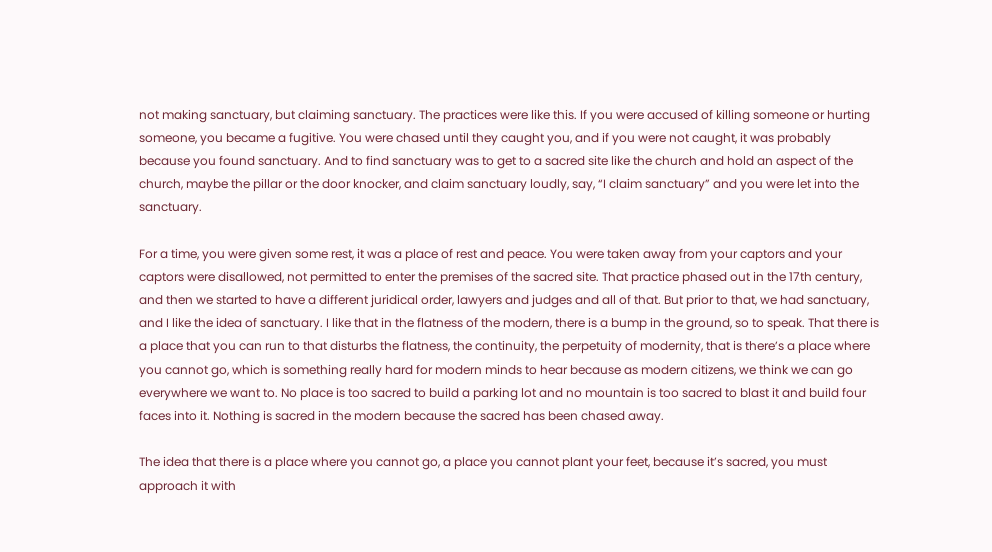not making sanctuary, but claiming sanctuary. The practices were like this. If you were accused of killing someone or hurting someone, you became a fugitive. You were chased until they caught you, and if you were not caught, it was probably because you found sanctuary. And to find sanctuary was to get to a sacred site like the church and hold an aspect of the church, maybe the pillar or the door knocker, and claim sanctuary loudly, say, “I claim sanctuary” and you were let into the sanctuary.

For a time, you were given some rest, it was a place of rest and peace. You were taken away from your captors and your captors were disallowed, not permitted to enter the premises of the sacred site. That practice phased out in the 17th century, and then we started to have a different juridical order, lawyers and judges and all of that. But prior to that, we had sanctuary, and I like the idea of sanctuary. I like that in the flatness of the modern, there is a bump in the ground, so to speak. That there is a place that you can run to that disturbs the flatness, the continuity, the perpetuity of modernity, that is there’s a place where you cannot go, which is something really hard for modern minds to hear because as modern citizens, we think we can go everywhere we want to. No place is too sacred to build a parking lot and no mountain is too sacred to blast it and build four faces into it. Nothing is sacred in the modern because the sacred has been chased away.

The idea that there is a place where you cannot go, a place you cannot plant your feet, because it’s sacred, you must approach it with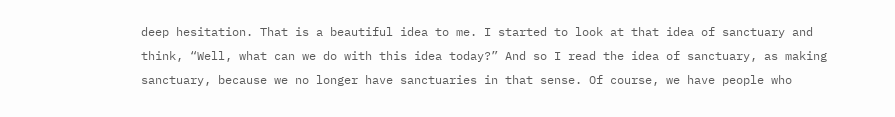deep hesitation. That is a beautiful idea to me. I started to look at that idea of sanctuary and think, “Well, what can we do with this idea today?” And so I read the idea of sanctuary, as making sanctuary, because we no longer have sanctuaries in that sense. Of course, we have people who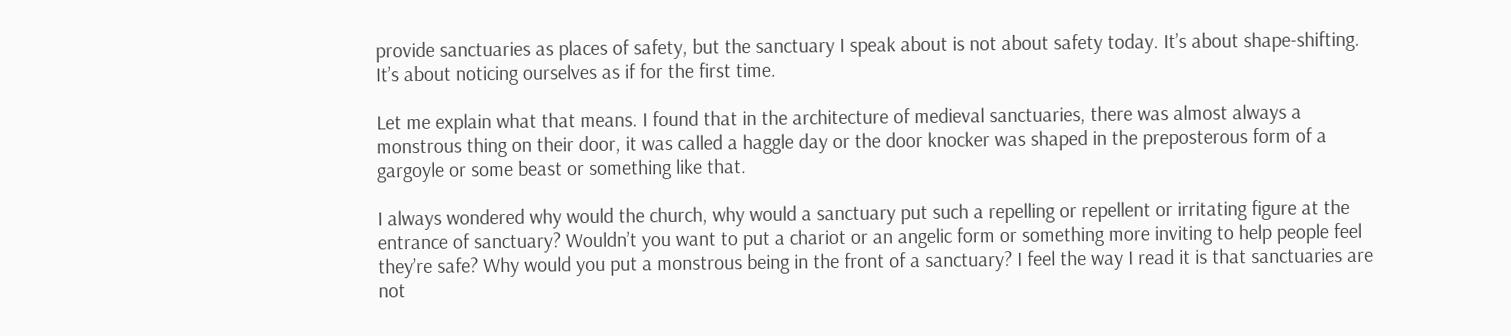provide sanctuaries as places of safety, but the sanctuary I speak about is not about safety today. It’s about shape-shifting. It’s about noticing ourselves as if for the first time.

Let me explain what that means. I found that in the architecture of medieval sanctuaries, there was almost always a monstrous thing on their door, it was called a haggle day or the door knocker was shaped in the preposterous form of a gargoyle or some beast or something like that.

I always wondered why would the church, why would a sanctuary put such a repelling or repellent or irritating figure at the entrance of sanctuary? Wouldn’t you want to put a chariot or an angelic form or something more inviting to help people feel they’re safe? Why would you put a monstrous being in the front of a sanctuary? I feel the way I read it is that sanctuaries are not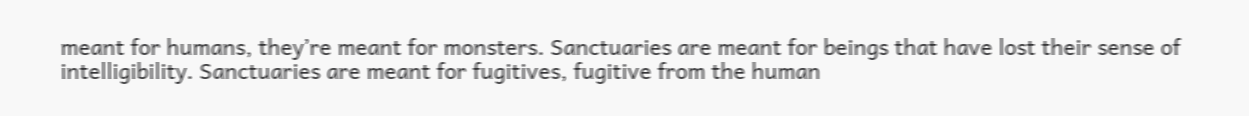meant for humans, they’re meant for monsters. Sanctuaries are meant for beings that have lost their sense of intelligibility. Sanctuaries are meant for fugitives, fugitive from the human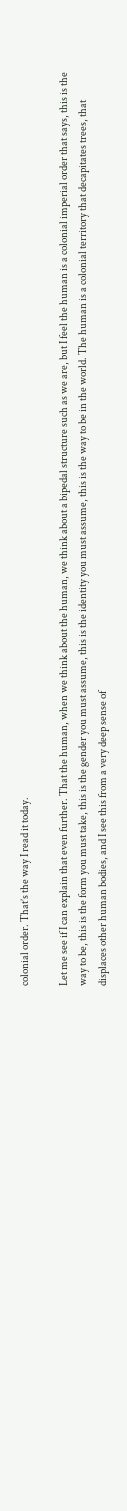colonial order. That’s the way I read it today.

Let me see if I can explain that even further. That the human, when we think about the human, we think about a bipedal structure such as we are, but I feel the human is a colonial imperial order that says, this is the way to be, this is the form you must take, this is the gender you must assume, this is the identity you must assume, this is the way to be in the world. The human is a colonial territory that decapitates trees, that displaces other human bodies, and I see this from a very deep sense of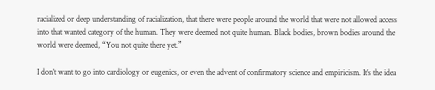racialized or deep understanding of racialization, that there were people around the world that were not allowed access into that wanted category of the human. They were deemed not quite human. Black bodies, brown bodies around the world were deemed, “You not quite there yet.”

I don’t want to go into cardiology or eugenics, or even the advent of confirmatory science and empiricism. It’s the idea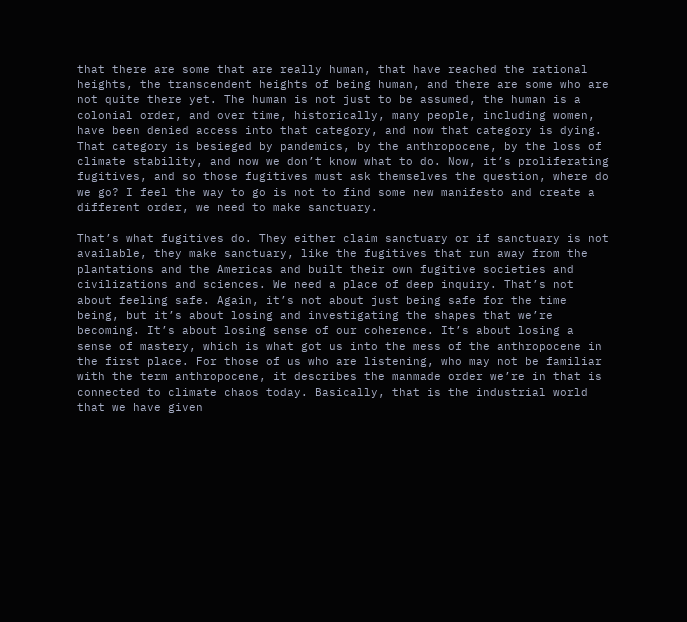that there are some that are really human, that have reached the rational heights, the transcendent heights of being human, and there are some who are not quite there yet. The human is not just to be assumed, the human is a colonial order, and over time, historically, many people, including women, have been denied access into that category, and now that category is dying. That category is besieged by pandemics, by the anthropocene, by the loss of climate stability, and now we don’t know what to do. Now, it’s proliferating fugitives, and so those fugitives must ask themselves the question, where do we go? I feel the way to go is not to find some new manifesto and create a different order, we need to make sanctuary.

That’s what fugitives do. They either claim sanctuary or if sanctuary is not available, they make sanctuary, like the fugitives that run away from the plantations and the Americas and built their own fugitive societies and civilizations and sciences. We need a place of deep inquiry. That’s not about feeling safe. Again, it’s not about just being safe for the time being, but it’s about losing and investigating the shapes that we’re becoming. It’s about losing sense of our coherence. It’s about losing a sense of mastery, which is what got us into the mess of the anthropocene in the first place. For those of us who are listening, who may not be familiar with the term anthropocene, it describes the manmade order we’re in that is connected to climate chaos today. Basically, that is the industrial world that we have given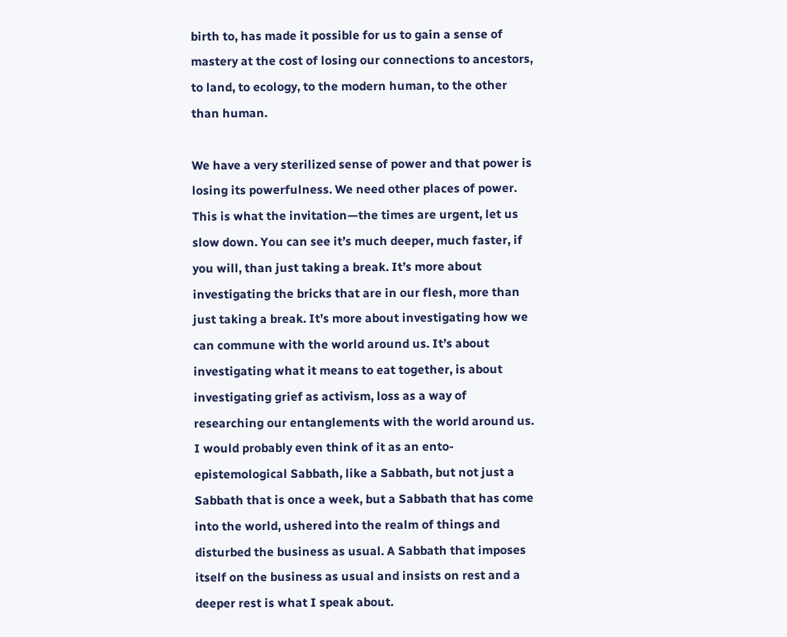birth to, has made it possible for us to gain a sense of mastery at the cost of losing our connections to ancestors, to land, to ecology, to the modern human, to the other than human.

We have a very sterilized sense of power and that power is losing its powerfulness. We need other places of power. This is what the invitation—the times are urgent, let us slow down. You can see it’s much deeper, much faster, if you will, than just taking a break. It’s more about investigating the bricks that are in our flesh, more than just taking a break. It’s more about investigating how we can commune with the world around us. It’s about investigating what it means to eat together, is about investigating grief as activism, loss as a way of researching our entanglements with the world around us. I would probably even think of it as an ento-epistemological Sabbath, like a Sabbath, but not just a Sabbath that is once a week, but a Sabbath that has come into the world, ushered into the realm of things and disturbed the business as usual. A Sabbath that imposes itself on the business as usual and insists on rest and a deeper rest is what I speak about.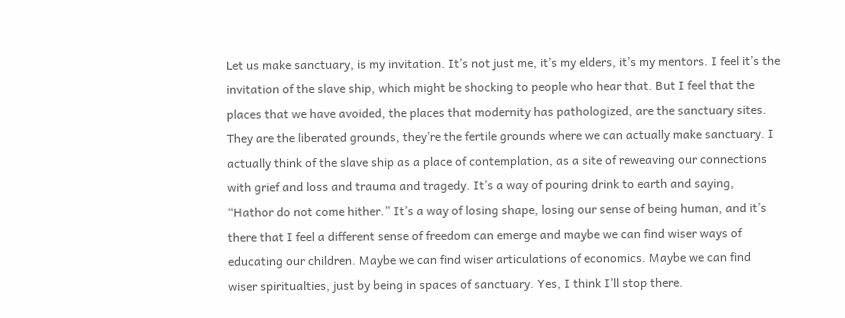Let us make sanctuary, is my invitation. It’s not just me, it’s my elders, it’s my mentors. I feel it’s the invitation of the slave ship, which might be shocking to people who hear that. But I feel that the places that we have avoided, the places that modernity has pathologized, are the sanctuary sites. They are the liberated grounds, they’re the fertile grounds where we can actually make sanctuary. I actually think of the slave ship as a place of contemplation, as a site of reweaving our connections with grief and loss and trauma and tragedy. It’s a way of pouring drink to earth and saying, “Hathor do not come hither.” It’s a way of losing shape, losing our sense of being human, and it’s there that I feel a different sense of freedom can emerge and maybe we can find wiser ways of educating our children. Maybe we can find wiser articulations of economics. Maybe we can find wiser spiritualties, just by being in spaces of sanctuary. Yes, I think I’ll stop there.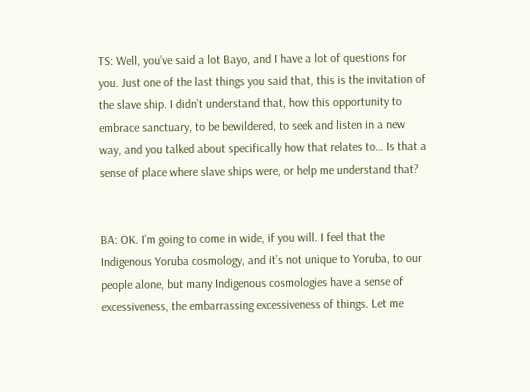TS: Well, you’ve said a lot Bayo, and I have a lot of questions for you. Just one of the last things you said that, this is the invitation of the slave ship. I didn’t understand that, how this opportunity to embrace sanctuary, to be bewildered, to seek and listen in a new way, and you talked about specifically how that relates to… Is that a sense of place where slave ships were, or help me understand that?


BA: OK. I’m going to come in wide, if you will. I feel that the Indigenous Yoruba cosmology, and it’s not unique to Yoruba, to our people alone, but many Indigenous cosmologies have a sense of excessiveness, the embarrassing excessiveness of things. Let me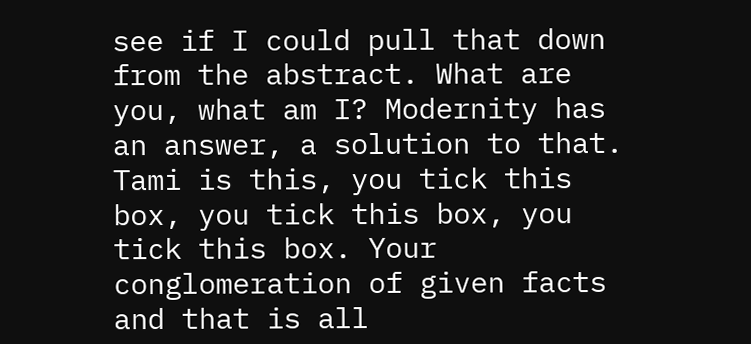see if I could pull that down from the abstract. What are you, what am I? Modernity has an answer, a solution to that. Tami is this, you tick this box, you tick this box, you tick this box. Your conglomeration of given facts and that is all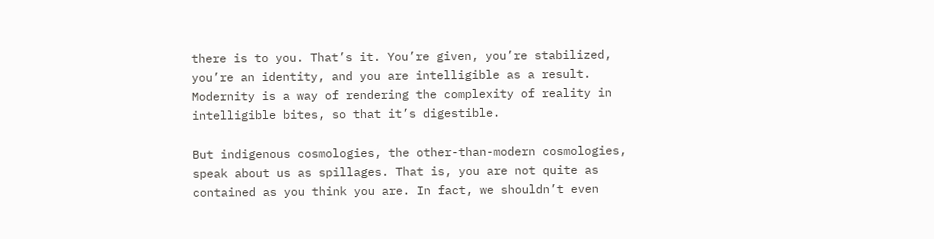there is to you. That’s it. You’re given, you’re stabilized, you’re an identity, and you are intelligible as a result. Modernity is a way of rendering the complexity of reality in intelligible bites, so that it’s digestible.

But indigenous cosmologies, the other-than-modern cosmologies, speak about us as spillages. That is, you are not quite as contained as you think you are. In fact, we shouldn’t even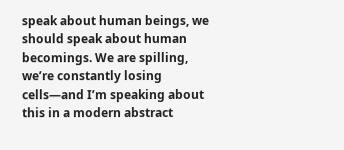speak about human beings, we should speak about human becomings. We are spilling, we’re constantly losing cells—and I’m speaking about this in a modern abstract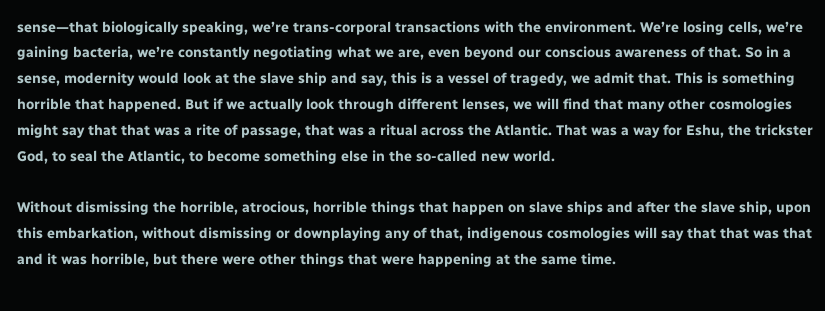sense—that biologically speaking, we’re trans-corporal transactions with the environment. We’re losing cells, we’re gaining bacteria, we’re constantly negotiating what we are, even beyond our conscious awareness of that. So in a sense, modernity would look at the slave ship and say, this is a vessel of tragedy, we admit that. This is something horrible that happened. But if we actually look through different lenses, we will find that many other cosmologies might say that that was a rite of passage, that was a ritual across the Atlantic. That was a way for Eshu, the trickster God, to seal the Atlantic, to become something else in the so-called new world.

Without dismissing the horrible, atrocious, horrible things that happen on slave ships and after the slave ship, upon this embarkation, without dismissing or downplaying any of that, indigenous cosmologies will say that that was that and it was horrible, but there were other things that were happening at the same time.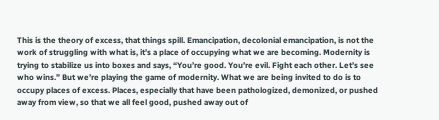This is the theory of excess, that things spill. Emancipation, decolonial emancipation, is not the work of struggling with what is, it’s a place of occupying what we are becoming. Modernity is trying to stabilize us into boxes and says, “You’re good. You’re evil. Fight each other. Let’s see who wins.” But we’re playing the game of modernity. What we are being invited to do is to occupy places of excess. Places, especially that have been pathologized, demonized, or pushed away from view, so that we all feel good, pushed away out of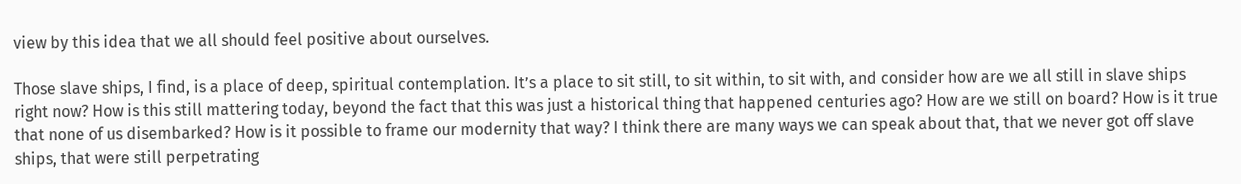view by this idea that we all should feel positive about ourselves.

Those slave ships, I find, is a place of deep, spiritual contemplation. It’s a place to sit still, to sit within, to sit with, and consider how are we all still in slave ships right now? How is this still mattering today, beyond the fact that this was just a historical thing that happened centuries ago? How are we still on board? How is it true that none of us disembarked? How is it possible to frame our modernity that way? I think there are many ways we can speak about that, that we never got off slave ships, that were still perpetrating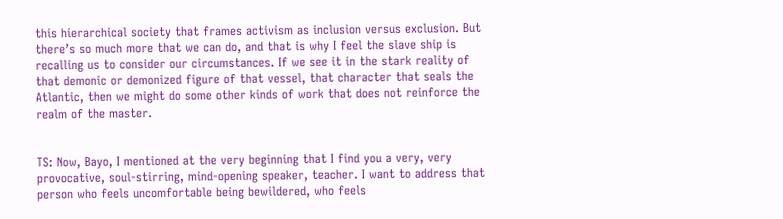this hierarchical society that frames activism as inclusion versus exclusion. But there’s so much more that we can do, and that is why I feel the slave ship is recalling us to consider our circumstances. If we see it in the stark reality of that demonic or demonized figure of that vessel, that character that seals the Atlantic, then we might do some other kinds of work that does not reinforce the realm of the master.


TS: Now, Bayo, I mentioned at the very beginning that I find you a very, very provocative, soul-stirring, mind-opening speaker, teacher. I want to address that person who feels uncomfortable being bewildered, who feels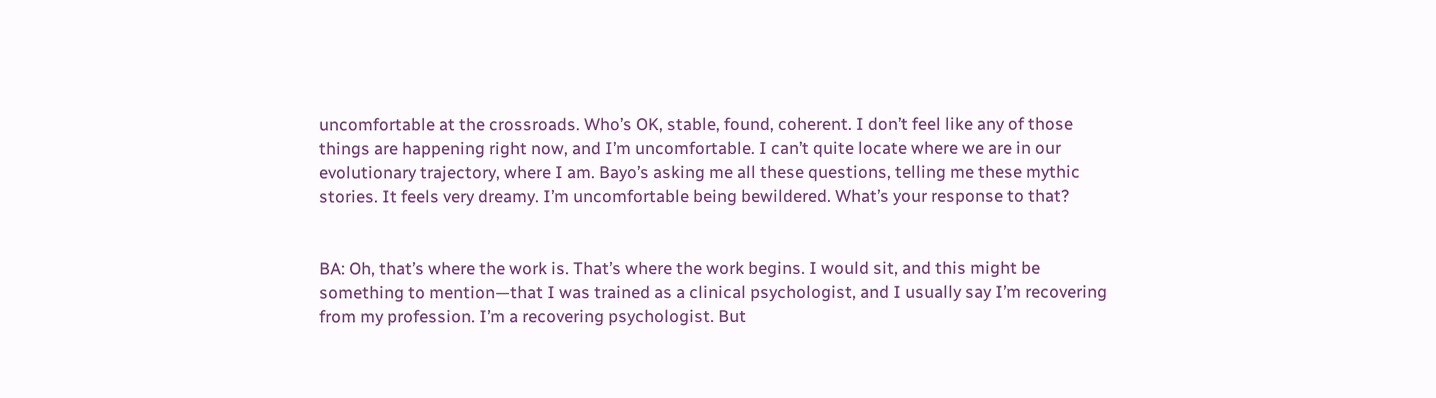uncomfortable at the crossroads. Who’s OK, stable, found, coherent. I don’t feel like any of those things are happening right now, and I’m uncomfortable. I can’t quite locate where we are in our evolutionary trajectory, where I am. Bayo’s asking me all these questions, telling me these mythic stories. It feels very dreamy. I’m uncomfortable being bewildered. What’s your response to that?


BA: Oh, that’s where the work is. That’s where the work begins. I would sit, and this might be something to mention—that I was trained as a clinical psychologist, and I usually say I’m recovering from my profession. I’m a recovering psychologist. But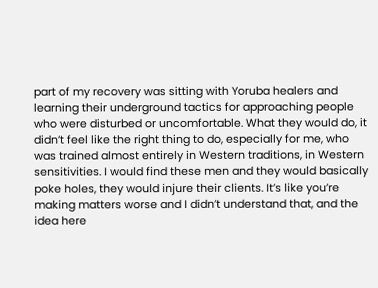part of my recovery was sitting with Yoruba healers and learning their underground tactics for approaching people who were disturbed or uncomfortable. What they would do, it didn’t feel like the right thing to do, especially for me, who was trained almost entirely in Western traditions, in Western sensitivities. I would find these men and they would basically poke holes, they would injure their clients. It’s like you’re making matters worse and I didn’t understand that, and the idea here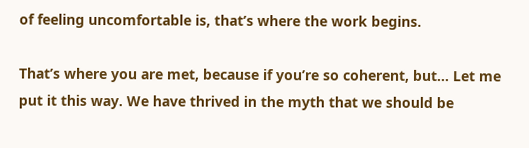of feeling uncomfortable is, that’s where the work begins.

That’s where you are met, because if you’re so coherent, but… Let me put it this way. We have thrived in the myth that we should be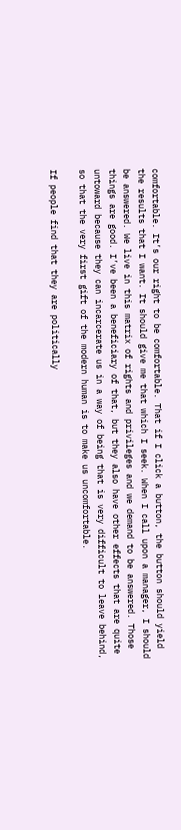comfortable. It’s our right to be comfortable. That if I click a button, the button should yield the results that I want. It should give me that which I seek. When I call upon a manager, I should be answered. We live in this matrix of rights and privileges and we demand to be answered. Those things are good. I’ve been a beneficiary of that, but they also have other effects that are quite untoward because they can incarcerate us in a way of being that is very difficult to leave behind, so that the very first gift of the modern human is to make us uncomfortable.

If people find that they are politically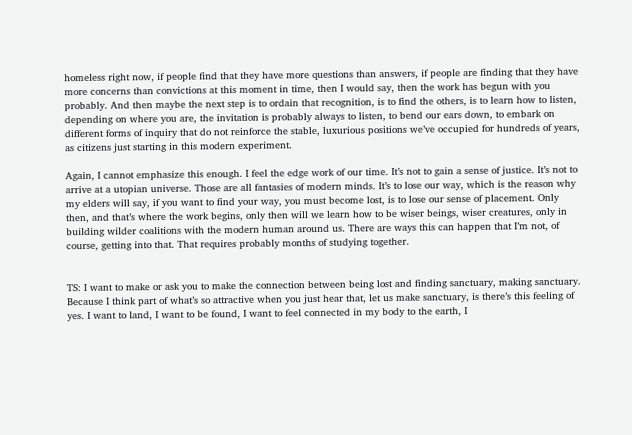homeless right now, if people find that they have more questions than answers, if people are finding that they have more concerns than convictions at this moment in time, then I would say, then the work has begun with you probably. And then maybe the next step is to ordain that recognition, is to find the others, is to learn how to listen, depending on where you are, the invitation is probably always to listen, to bend our ears down, to embark on different forms of inquiry that do not reinforce the stable, luxurious positions we’ve occupied for hundreds of years, as citizens just starting in this modern experiment.

Again, I cannot emphasize this enough. I feel the edge work of our time. It’s not to gain a sense of justice. It’s not to arrive at a utopian universe. Those are all fantasies of modern minds. It’s to lose our way, which is the reason why my elders will say, if you want to find your way, you must become lost, is to lose our sense of placement. Only then, and that’s where the work begins, only then will we learn how to be wiser beings, wiser creatures, only in building wilder coalitions with the modern human around us. There are ways this can happen that I’m not, of course, getting into that. That requires probably months of studying together.


TS: I want to make or ask you to make the connection between being lost and finding sanctuary, making sanctuary. Because I think part of what’s so attractive when you just hear that, let us make sanctuary, is there’s this feeling of yes. I want to land, I want to be found, I want to feel connected in my body to the earth, I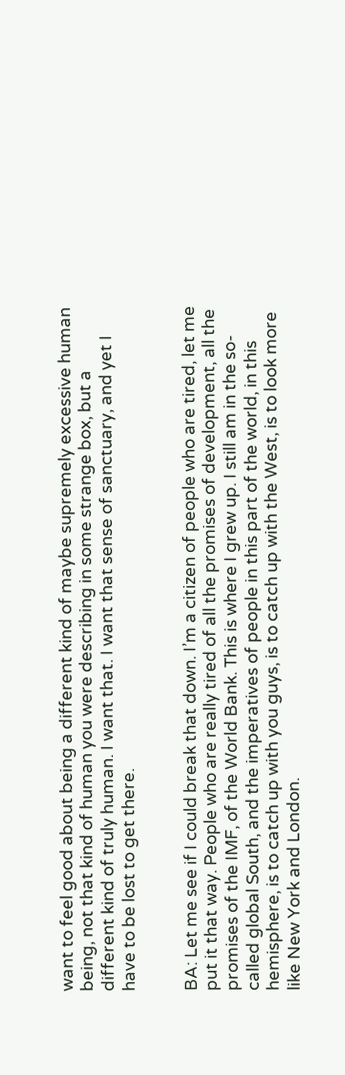want to feel good about being a different kind of maybe supremely excessive human being, not that kind of human you were describing in some strange box, but a different kind of truly human. I want that. I want that sense of sanctuary, and yet I have to be lost to get there.


BA: Let me see if I could break that down. I’m a citizen of people who are tired, let me put it that way. People who are really tired of all the promises of development, all the promises of the IMF, of the World Bank. This is where I grew up. I still am in the so-called global South, and the imperatives of people in this part of the world, in this hemisphere, is to catch up with you guys, is to catch up with the West, is to look more like New York and London.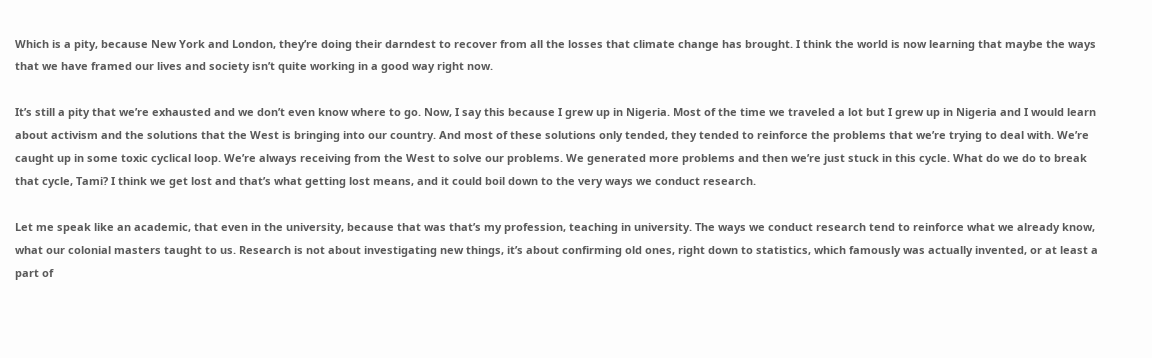Which is a pity, because New York and London, they’re doing their darndest to recover from all the losses that climate change has brought. I think the world is now learning that maybe the ways that we have framed our lives and society isn’t quite working in a good way right now.

It’s still a pity that we’re exhausted and we don’t even know where to go. Now, I say this because I grew up in Nigeria. Most of the time we traveled a lot but I grew up in Nigeria and I would learn about activism and the solutions that the West is bringing into our country. And most of these solutions only tended, they tended to reinforce the problems that we’re trying to deal with. We’re caught up in some toxic cyclical loop. We’re always receiving from the West to solve our problems. We generated more problems and then we’re just stuck in this cycle. What do we do to break that cycle, Tami? I think we get lost and that’s what getting lost means, and it could boil down to the very ways we conduct research.

Let me speak like an academic, that even in the university, because that was that’s my profession, teaching in university. The ways we conduct research tend to reinforce what we already know, what our colonial masters taught to us. Research is not about investigating new things, it’s about confirming old ones, right down to statistics, which famously was actually invented, or at least a part of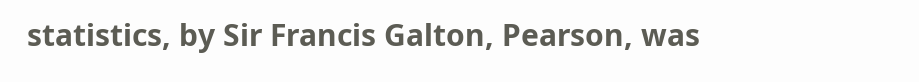statistics, by Sir Francis Galton, Pearson, was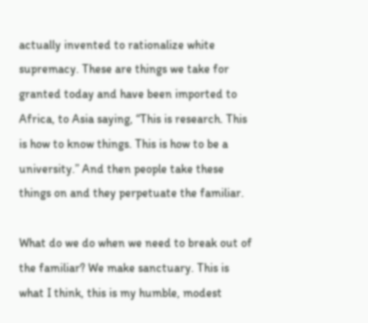actually invented to rationalize white supremacy. These are things we take for granted today and have been imported to Africa, to Asia saying, “This is research. This is how to know things. This is how to be a university.” And then people take these things on and they perpetuate the familiar.

What do we do when we need to break out of the familiar? We make sanctuary. This is what I think, this is my humble, modest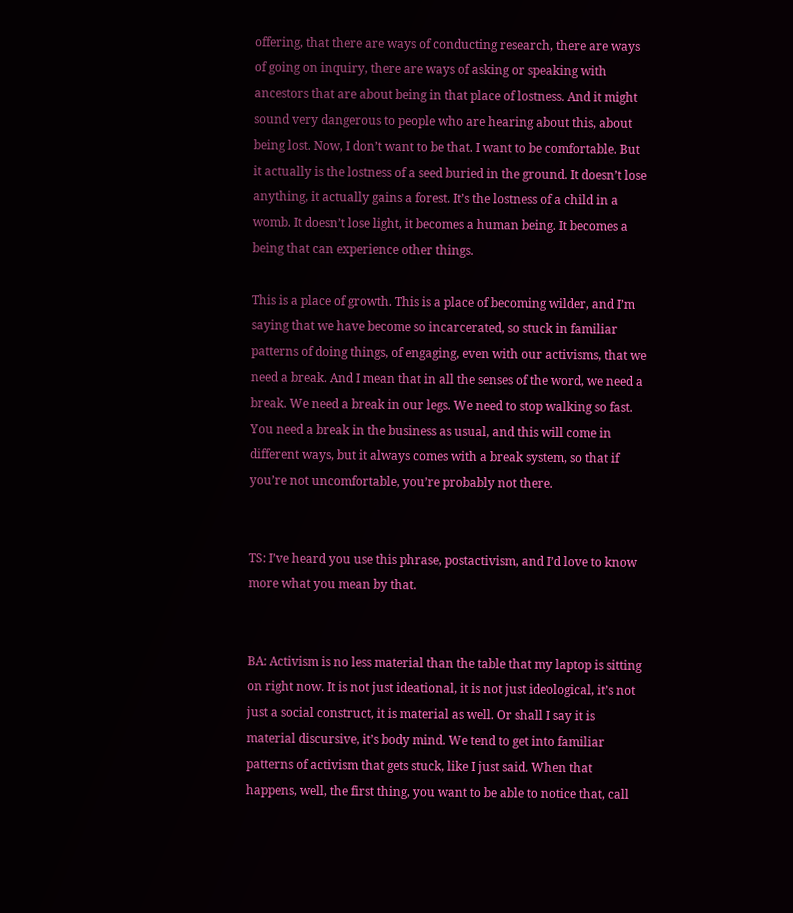offering, that there are ways of conducting research, there are ways of going on inquiry, there are ways of asking or speaking with ancestors that are about being in that place of lostness. And it might sound very dangerous to people who are hearing about this, about being lost. Now, I don’t want to be that. I want to be comfortable. But it actually is the lostness of a seed buried in the ground. It doesn’t lose anything, it actually gains a forest. It’s the lostness of a child in a womb. It doesn’t lose light, it becomes a human being. It becomes a being that can experience other things.

This is a place of growth. This is a place of becoming wilder, and I’m saying that we have become so incarcerated, so stuck in familiar patterns of doing things, of engaging, even with our activisms, that we need a break. And I mean that in all the senses of the word, we need a break. We need a break in our legs. We need to stop walking so fast. You need a break in the business as usual, and this will come in different ways, but it always comes with a break system, so that if you’re not uncomfortable, you’re probably not there.


TS: I’ve heard you use this phrase, postactivism, and I’d love to know more what you mean by that.


BA: Activism is no less material than the table that my laptop is sitting on right now. It is not just ideational, it is not just ideological, it’s not just a social construct, it is material as well. Or shall I say it is material discursive, it’s body mind. We tend to get into familiar patterns of activism that gets stuck, like I just said. When that happens, well, the first thing, you want to be able to notice that, call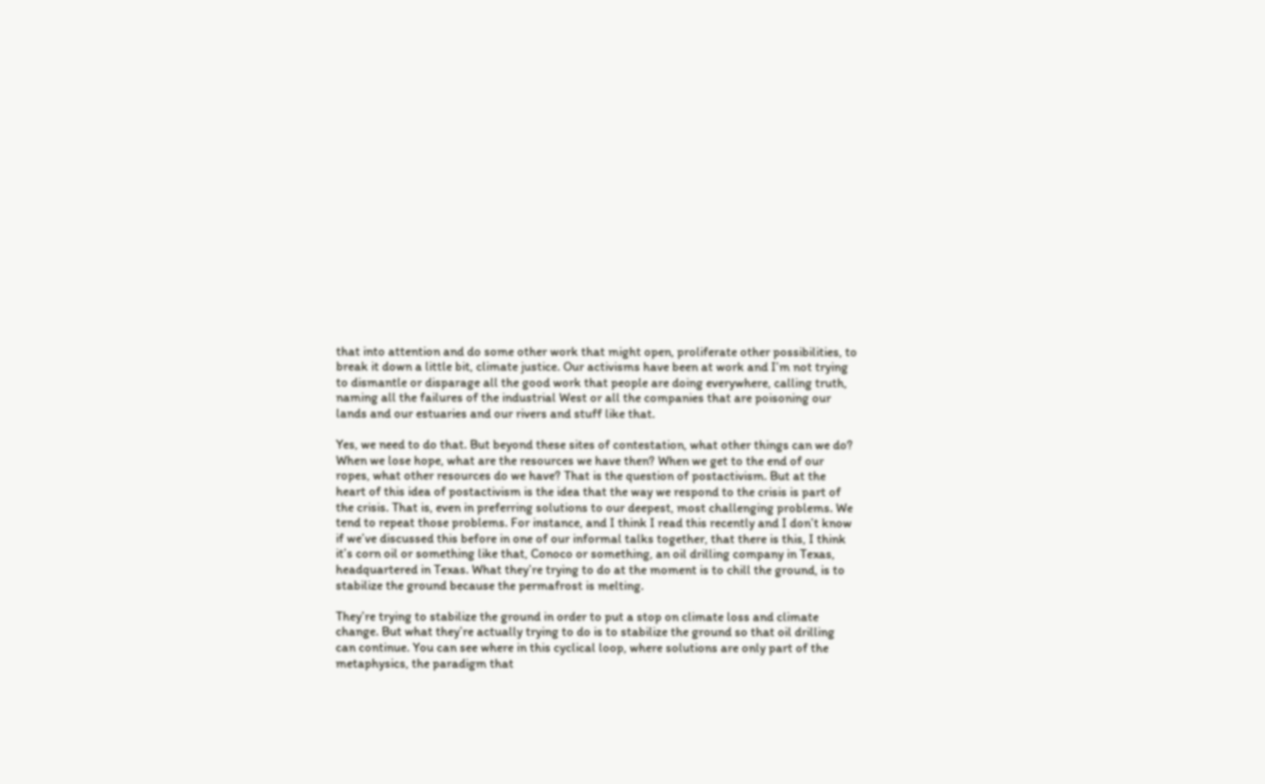that into attention and do some other work that might open, proliferate other possibilities, to break it down a little bit, climate justice. Our activisms have been at work and I’m not trying to dismantle or disparage all the good work that people are doing everywhere, calling truth, naming all the failures of the industrial West or all the companies that are poisoning our lands and our estuaries and our rivers and stuff like that.

Yes, we need to do that. But beyond these sites of contestation, what other things can we do? When we lose hope, what are the resources we have then? When we get to the end of our ropes, what other resources do we have? That is the question of postactivism. But at the heart of this idea of postactivism is the idea that the way we respond to the crisis is part of the crisis. That is, even in preferring solutions to our deepest, most challenging problems. We tend to repeat those problems. For instance, and I think I read this recently and I don’t know if we’ve discussed this before in one of our informal talks together, that there is this, I think it’s corn oil or something like that, Conoco or something, an oil drilling company in Texas, headquartered in Texas. What they’re trying to do at the moment is to chill the ground, is to stabilize the ground because the permafrost is melting.

They’re trying to stabilize the ground in order to put a stop on climate loss and climate change. But what they’re actually trying to do is to stabilize the ground so that oil drilling can continue. You can see where in this cyclical loop, where solutions are only part of the metaphysics, the paradigm that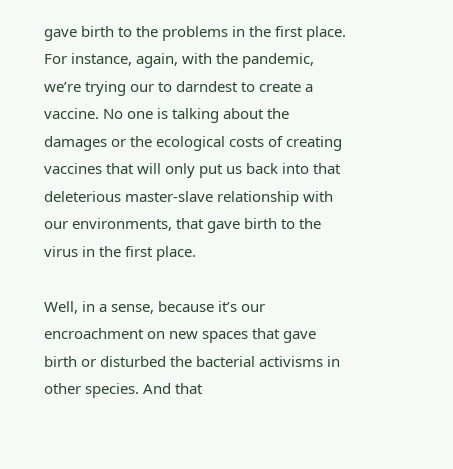gave birth to the problems in the first place. For instance, again, with the pandemic, we’re trying our to darndest to create a vaccine. No one is talking about the damages or the ecological costs of creating vaccines that will only put us back into that deleterious master-slave relationship with our environments, that gave birth to the virus in the first place.

Well, in a sense, because it’s our encroachment on new spaces that gave birth or disturbed the bacterial activisms in other species. And that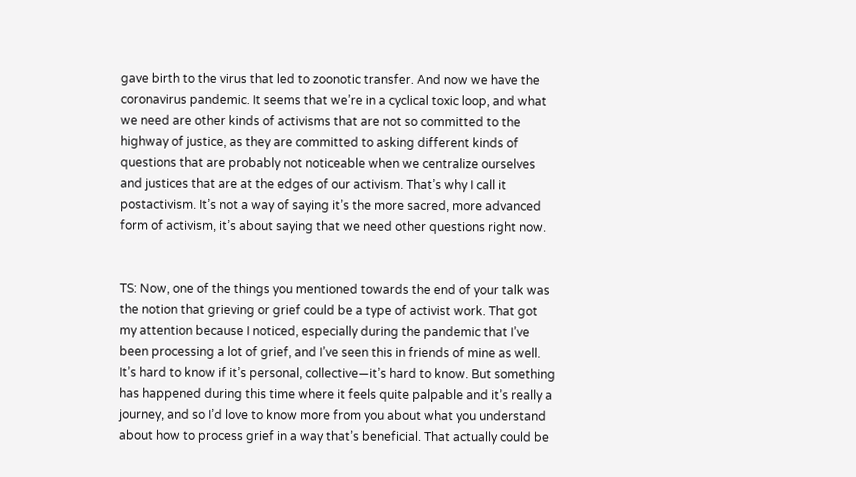gave birth to the virus that led to zoonotic transfer. And now we have the coronavirus pandemic. It seems that we’re in a cyclical toxic loop, and what we need are other kinds of activisms that are not so committed to the highway of justice, as they are committed to asking different kinds of questions that are probably not noticeable when we centralize ourselves and justices that are at the edges of our activism. That’s why I call it postactivism. It’s not a way of saying it’s the more sacred, more advanced form of activism, it’s about saying that we need other questions right now.


TS: Now, one of the things you mentioned towards the end of your talk was the notion that grieving or grief could be a type of activist work. That got my attention because I noticed, especially during the pandemic that I’ve been processing a lot of grief, and I’ve seen this in friends of mine as well. It’s hard to know if it’s personal, collective—it’s hard to know. But something has happened during this time where it feels quite palpable and it’s really a journey, and so I’d love to know more from you about what you understand about how to process grief in a way that’s beneficial. That actually could be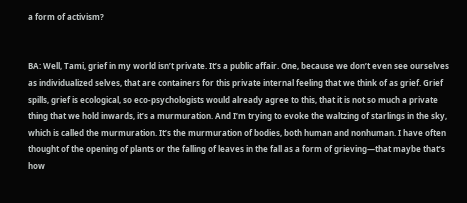a form of activism?


BA: Well, Tami, grief in my world isn’t private. It’s a public affair. One, because we don’t even see ourselves as individualized selves, that are containers for this private internal feeling that we think of as grief. Grief spills, grief is ecological, so eco-psychologists would already agree to this, that it is not so much a private thing that we hold inwards, it’s a murmuration. And I’m trying to evoke the waltzing of starlings in the sky, which is called the murmuration. It’s the murmuration of bodies, both human and nonhuman. I have often thought of the opening of plants or the falling of leaves in the fall as a form of grieving—that maybe that’s how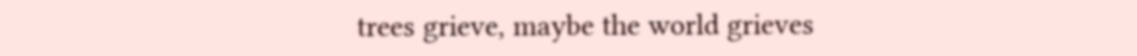trees grieve, maybe the world grieves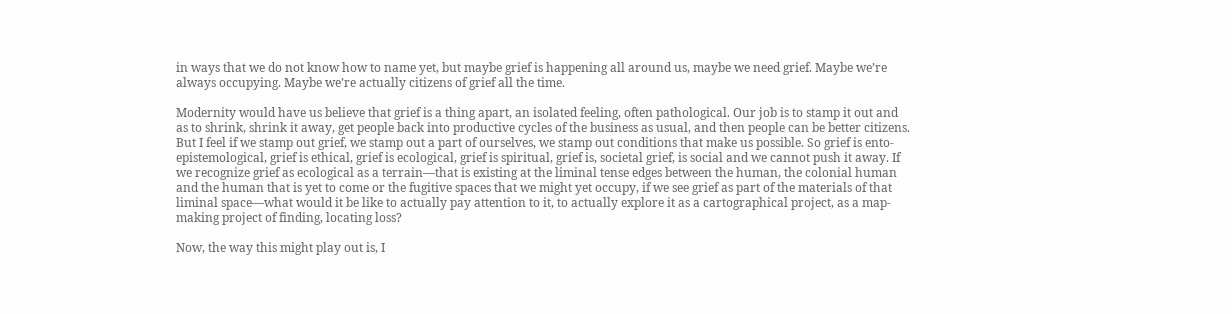in ways that we do not know how to name yet, but maybe grief is happening all around us, maybe we need grief. Maybe we’re always occupying. Maybe we’re actually citizens of grief all the time.

Modernity would have us believe that grief is a thing apart, an isolated feeling, often pathological. Our job is to stamp it out and as to shrink, shrink it away, get people back into productive cycles of the business as usual, and then people can be better citizens. But I feel if we stamp out grief, we stamp out a part of ourselves, we stamp out conditions that make us possible. So grief is ento-epistemological, grief is ethical, grief is ecological, grief is spiritual, grief is, societal grief, is social and we cannot push it away. If we recognize grief as ecological as a terrain—that is existing at the liminal tense edges between the human, the colonial human and the human that is yet to come or the fugitive spaces that we might yet occupy, if we see grief as part of the materials of that liminal space—what would it be like to actually pay attention to it, to actually explore it as a cartographical project, as a map-making project of finding, locating loss?

Now, the way this might play out is, I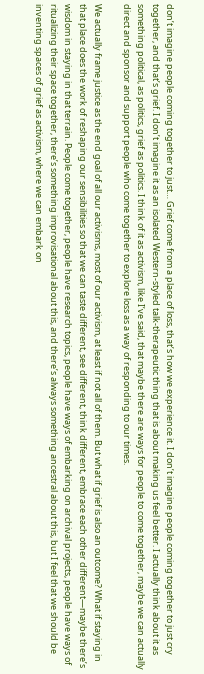don’t imagine people coming together to just… Grief come from a place of loss, that’s how we experience it. I don’t imagine people coming together to just cry together, and that’s grief. I don’t imagine it as an isolated Western-styled talk-therapeutic thing that is about making us feel better. I actually think about it as something political, as politics, grief as politics. I think of it as activism, like I’ve said, that maybe there are ways for people to come together, maybe we can actually direct and sponsor and support people who come together to explore loss as a way of responding to our times.

We actually frame justice as the end goal of all our activisms, most of our activism, at least if not all of them. But what if grief is also an outcome? What if staying in that place does the work of reshaping our sensibilities so that we can taste different, see different, think different, embrace each other different—maybe there’s wisdom in staying in that terrain. People come together, people have research topics, people have ways of embarking on archival projects, people have ways of ritualizing their space together, there’s something improvisational about this, and there’s always something ancestral about this, but I feel that we should be inventing spaces of grief as activism, where we can embark on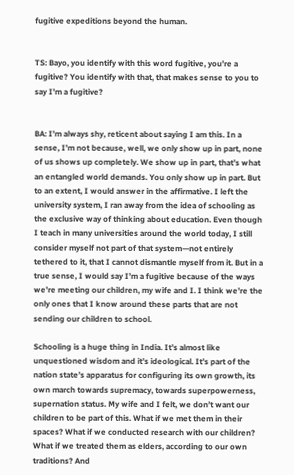fugitive expeditions beyond the human.


TS: Bayo, you identify with this word fugitive, you’re a fugitive? You identify with that, that makes sense to you to say I’m a fugitive?


BA: I’m always shy, reticent about saying I am this. In a sense, I’m not because, well, we only show up in part, none of us shows up completely. We show up in part, that’s what an entangled world demands. You only show up in part. But to an extent, I would answer in the affirmative. I left the university system, I ran away from the idea of schooling as the exclusive way of thinking about education. Even though I teach in many universities around the world today, I still consider myself not part of that system—not entirely tethered to it, that I cannot dismantle myself from it. But in a true sense, I would say I’m a fugitive because of the ways we’re meeting our children, my wife and I. I think we’re the only ones that I know around these parts that are not sending our children to school.

Schooling is a huge thing in India. It’s almost like unquestioned wisdom and it’s ideological. It’s part of the nation state’s apparatus for configuring its own growth, its own march towards supremacy, towards superpowerness, supernation status. My wife and I felt, we don’t want our children to be part of this. What if we met them in their spaces? What if we conducted research with our children? What if we treated them as elders, according to our own traditions? And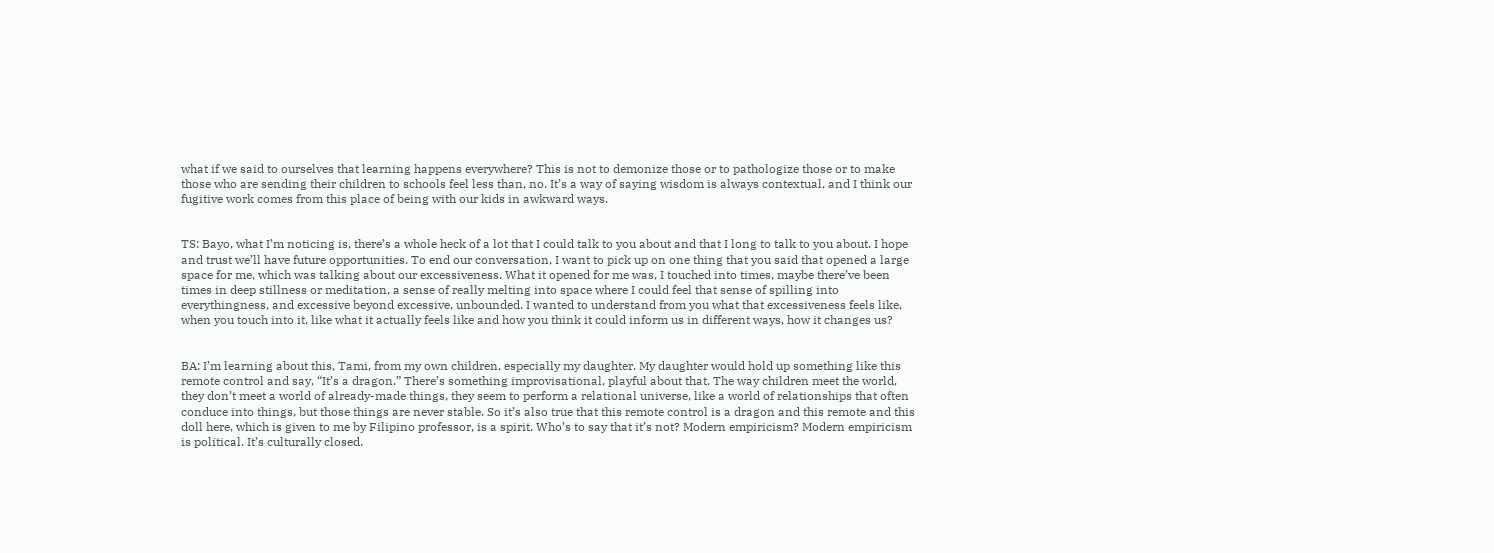what if we said to ourselves that learning happens everywhere? This is not to demonize those or to pathologize those or to make those who are sending their children to schools feel less than, no. It’s a way of saying wisdom is always contextual, and I think our fugitive work comes from this place of being with our kids in awkward ways.


TS: Bayo, what I’m noticing is, there’s a whole heck of a lot that I could talk to you about and that I long to talk to you about. I hope and trust we’ll have future opportunities. To end our conversation, I want to pick up on one thing that you said that opened a large space for me, which was talking about our excessiveness. What it opened for me was, I touched into times, maybe there’ve been times in deep stillness or meditation, a sense of really melting into space where I could feel that sense of spilling into everythingness, and excessive beyond excessive, unbounded. I wanted to understand from you what that excessiveness feels like, when you touch into it, like what it actually feels like and how you think it could inform us in different ways, how it changes us?


BA: I’m learning about this, Tami, from my own children, especially my daughter. My daughter would hold up something like this remote control and say, “It’s a dragon.” There’s something improvisational, playful about that. The way children meet the world, they don’t meet a world of already-made things, they seem to perform a relational universe, like a world of relationships that often conduce into things, but those things are never stable. So it’s also true that this remote control is a dragon and this remote and this doll here, which is given to me by Filipino professor, is a spirit. Who’s to say that it’s not? Modern empiricism? Modern empiricism is political. It’s culturally closed.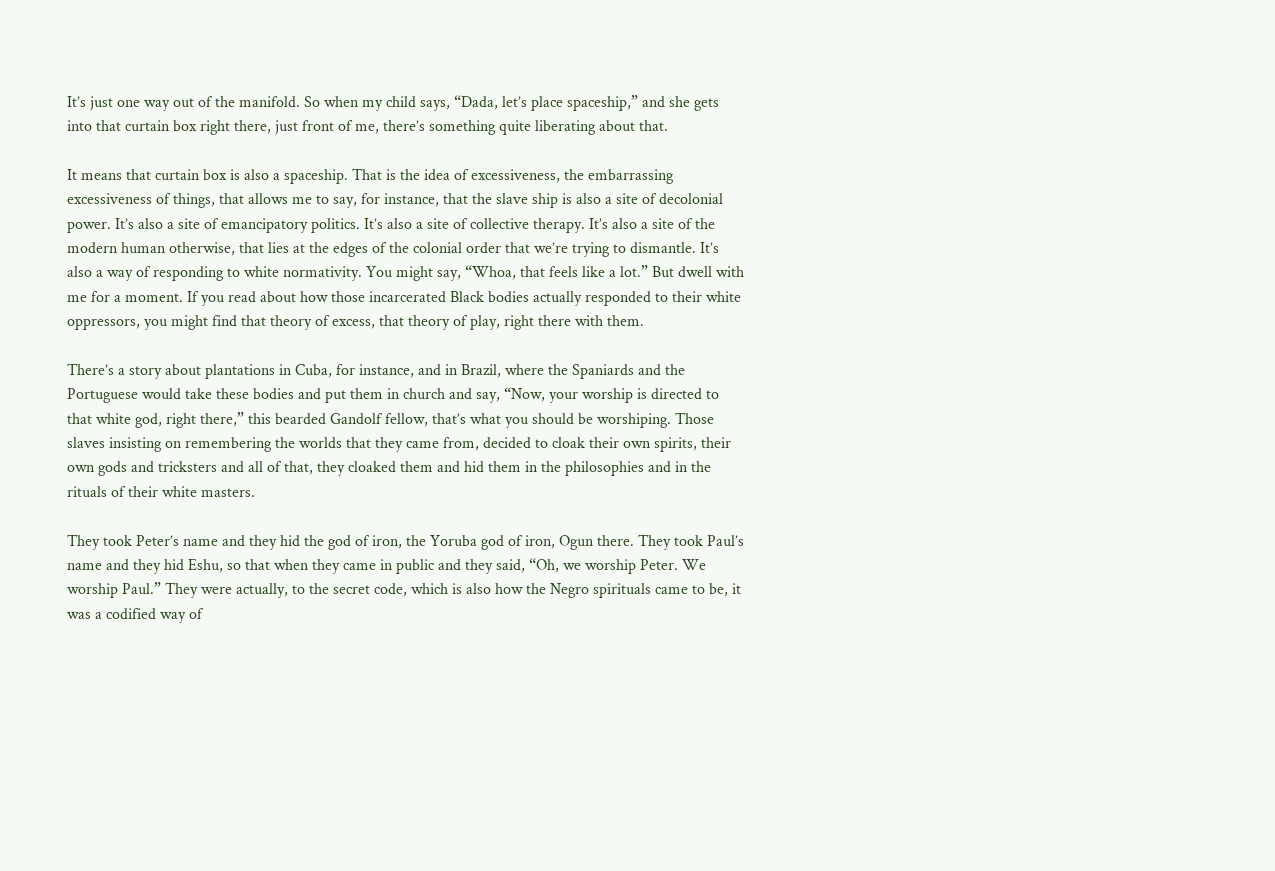It’s just one way out of the manifold. So when my child says, “Dada, let’s place spaceship,” and she gets into that curtain box right there, just front of me, there’s something quite liberating about that.

It means that curtain box is also a spaceship. That is the idea of excessiveness, the embarrassing excessiveness of things, that allows me to say, for instance, that the slave ship is also a site of decolonial power. It’s also a site of emancipatory politics. It’s also a site of collective therapy. It’s also a site of the modern human otherwise, that lies at the edges of the colonial order that we’re trying to dismantle. It’s also a way of responding to white normativity. You might say, “Whoa, that feels like a lot.” But dwell with me for a moment. If you read about how those incarcerated Black bodies actually responded to their white oppressors, you might find that theory of excess, that theory of play, right there with them.

There’s a story about plantations in Cuba, for instance, and in Brazil, where the Spaniards and the Portuguese would take these bodies and put them in church and say, “Now, your worship is directed to that white god, right there,” this bearded Gandolf fellow, that’s what you should be worshiping. Those slaves insisting on remembering the worlds that they came from, decided to cloak their own spirits, their own gods and tricksters and all of that, they cloaked them and hid them in the philosophies and in the rituals of their white masters.

They took Peter’s name and they hid the god of iron, the Yoruba god of iron, Ogun there. They took Paul’s name and they hid Eshu, so that when they came in public and they said, “Oh, we worship Peter. We worship Paul.” They were actually, to the secret code, which is also how the Negro spirituals came to be, it was a codified way of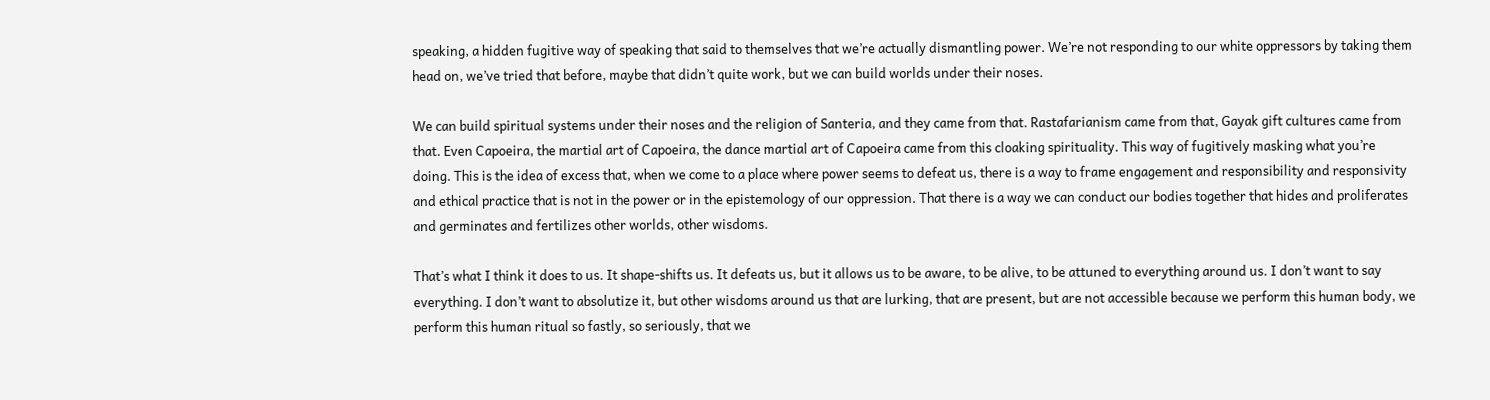speaking, a hidden fugitive way of speaking that said to themselves that we’re actually dismantling power. We’re not responding to our white oppressors by taking them head on, we’ve tried that before, maybe that didn’t quite work, but we can build worlds under their noses.

We can build spiritual systems under their noses and the religion of Santeria, and they came from that. Rastafarianism came from that, Gayak gift cultures came from that. Even Capoeira, the martial art of Capoeira, the dance martial art of Capoeira came from this cloaking spirituality. This way of fugitively masking what you’re doing. This is the idea of excess that, when we come to a place where power seems to defeat us, there is a way to frame engagement and responsibility and responsivity and ethical practice that is not in the power or in the epistemology of our oppression. That there is a way we can conduct our bodies together that hides and proliferates and germinates and fertilizes other worlds, other wisdoms.

That’s what I think it does to us. It shape-shifts us. It defeats us, but it allows us to be aware, to be alive, to be attuned to everything around us. I don’t want to say everything. I don’t want to absolutize it, but other wisdoms around us that are lurking, that are present, but are not accessible because we perform this human body, we perform this human ritual so fastly, so seriously, that we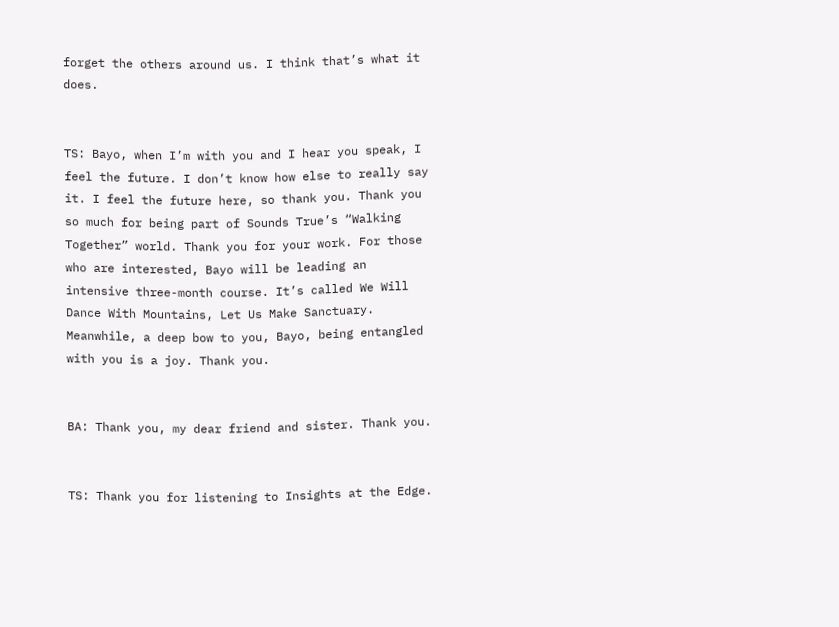forget the others around us. I think that’s what it does.


TS: Bayo, when I’m with you and I hear you speak, I feel the future. I don’t know how else to really say it. I feel the future here, so thank you. Thank you so much for being part of Sounds True’s “Walking Together” world. Thank you for your work. For those who are interested, Bayo will be leading an intensive three-month course. It’s called We Will Dance With Mountains, Let Us Make Sanctuary. Meanwhile, a deep bow to you, Bayo, being entangled with you is a joy. Thank you.


BA: Thank you, my dear friend and sister. Thank you.


TS: Thank you for listening to Insights at the Edge.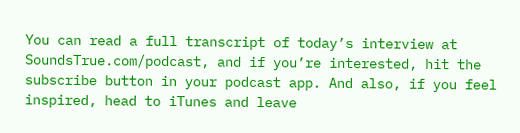You can read a full transcript of today’s interview at SoundsTrue.com/podcast, and if you’re interested, hit the subscribe button in your podcast app. And also, if you feel inspired, head to iTunes and leave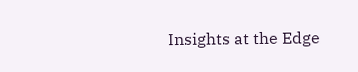Insights at the Edge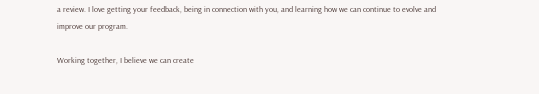a review. I love getting your feedback, being in connection with you, and learning how we can continue to evolve and improve our program.

Working together, I believe we can create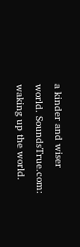a kinder and wiser world. SoundsTrue.com: waking up the world.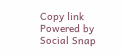Copy link
Powered by Social Snap